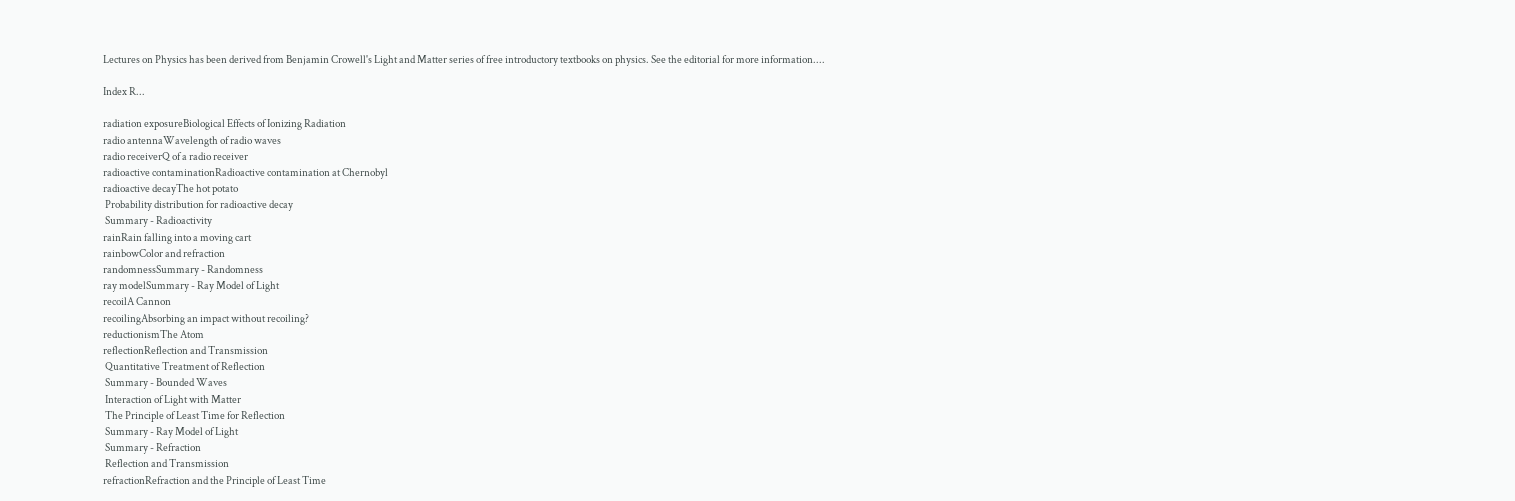Lectures on Physics has been derived from Benjamin Crowell's Light and Matter series of free introductory textbooks on physics. See the editorial for more information....

Index R...

radiation exposureBiological Effects of Ionizing Radiation
radio antennaWavelength of radio waves
radio receiverQ of a radio receiver
radioactive contaminationRadioactive contamination at Chernobyl
radioactive decayThe hot potato
 Probability distribution for radioactive decay
 Summary - Radioactivity
rainRain falling into a moving cart
rainbowColor and refraction
randomnessSummary - Randomness
ray modelSummary - Ray Model of Light
recoilA Cannon
recoilingAbsorbing an impact without recoiling?
reductionismThe Atom
reflectionReflection and Transmission
 Quantitative Treatment of Reflection
 Summary - Bounded Waves
 Interaction of Light with Matter
 The Principle of Least Time for Reflection
 Summary - Ray Model of Light
 Summary - Refraction
 Reflection and Transmission
refractionRefraction and the Principle of Least Time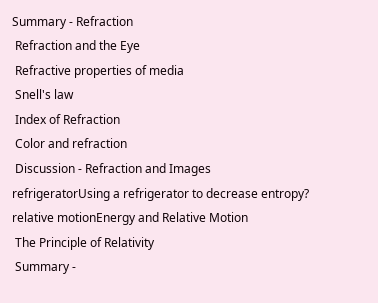Summary - Refraction
 Refraction and the Eye
 Refractive properties of media
 Snell's law
 Index of Refraction
 Color and refraction
 Discussion - Refraction and Images
refrigeratorUsing a refrigerator to decrease entropy?
relative motionEnergy and Relative Motion
 The Principle of Relativity
 Summary -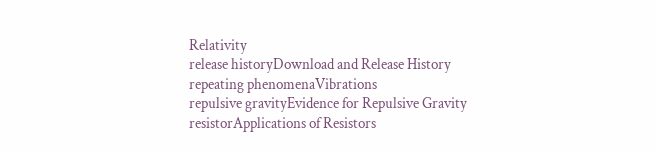Relativity
release historyDownload and Release History
repeating phenomenaVibrations
repulsive gravityEvidence for Repulsive Gravity
resistorApplications of Resistors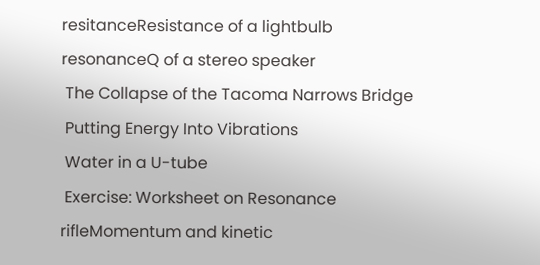resitanceResistance of a lightbulb
resonanceQ of a stereo speaker
 The Collapse of the Tacoma Narrows Bridge
 Putting Energy Into Vibrations
 Water in a U-tube
 Exercise: Worksheet on Resonance
rifleMomentum and kinetic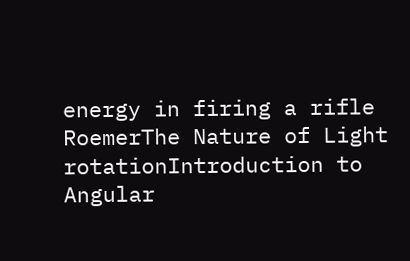energy in firing a rifle
RoemerThe Nature of Light
rotationIntroduction to Angular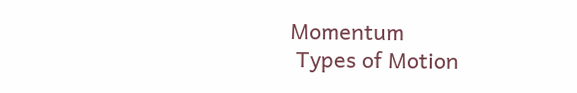Momentum
 Types of Motion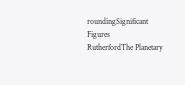roundingSignificant Figures
RutherfordThe Planetary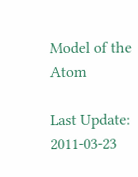Model of the Atom

Last Update: 2011-03-23